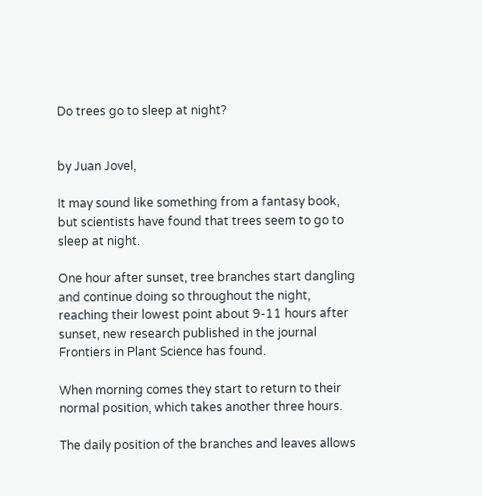Do trees go to sleep at night?


by Juan Jovel,

It may sound like something from a fantasy book, but scientists have found that trees seem to go to sleep at night.

One hour after sunset, tree branches start dangling and continue doing so throughout the night, reaching their lowest point about 9-11 hours after sunset, new research published in the journal Frontiers in Plant Science has found.

When morning comes they start to return to their normal position, which takes another three hours.

The daily position of the branches and leaves allows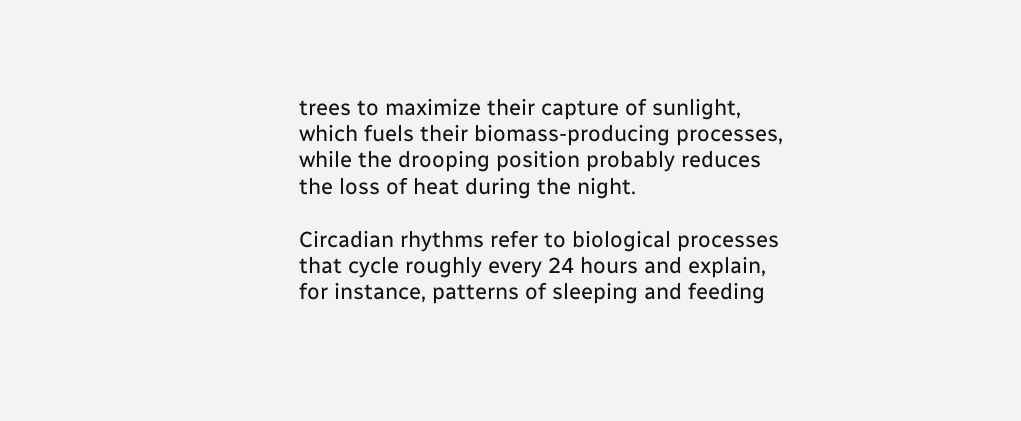trees to maximize their capture of sunlight, which fuels their biomass-producing processes, while the drooping position probably reduces the loss of heat during the night.

Circadian rhythms refer to biological processes that cycle roughly every 24 hours and explain, for instance, patterns of sleeping and feeding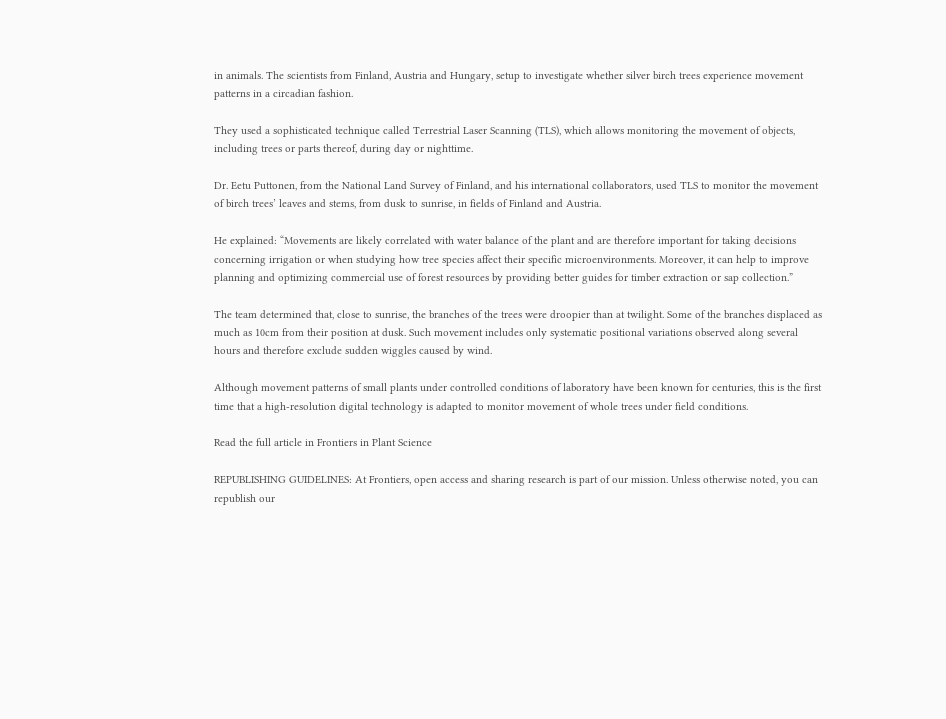in animals. The scientists from Finland, Austria and Hungary, setup to investigate whether silver birch trees experience movement patterns in a circadian fashion.

They used a sophisticated technique called Terrestrial Laser Scanning (TLS), which allows monitoring the movement of objects, including trees or parts thereof, during day or nighttime.

Dr. Eetu Puttonen, from the National Land Survey of Finland, and his international collaborators, used TLS to monitor the movement of birch trees’ leaves and stems, from dusk to sunrise, in fields of Finland and Austria.

He explained: “Movements are likely correlated with water balance of the plant and are therefore important for taking decisions concerning irrigation or when studying how tree species affect their specific microenvironments. Moreover, it can help to improve planning and optimizing commercial use of forest resources by providing better guides for timber extraction or sap collection.”

The team determined that, close to sunrise, the branches of the trees were droopier than at twilight. Some of the branches displaced as much as 10cm from their position at dusk. Such movement includes only systematic positional variations observed along several hours and therefore exclude sudden wiggles caused by wind.

Although movement patterns of small plants under controlled conditions of laboratory have been known for centuries, this is the first time that a high-resolution digital technology is adapted to monitor movement of whole trees under field conditions.

Read the full article in Frontiers in Plant Science

REPUBLISHING GUIDELINES: At Frontiers, open access and sharing research is part of our mission. Unless otherwise noted, you can republish our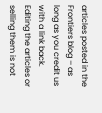articles posted in the Frontiers blog – as long as you credit us with a link back.  Editing the articles or selling them is not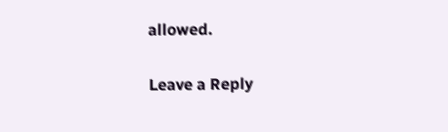allowed.

Leave a Reply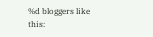%d bloggers like this: